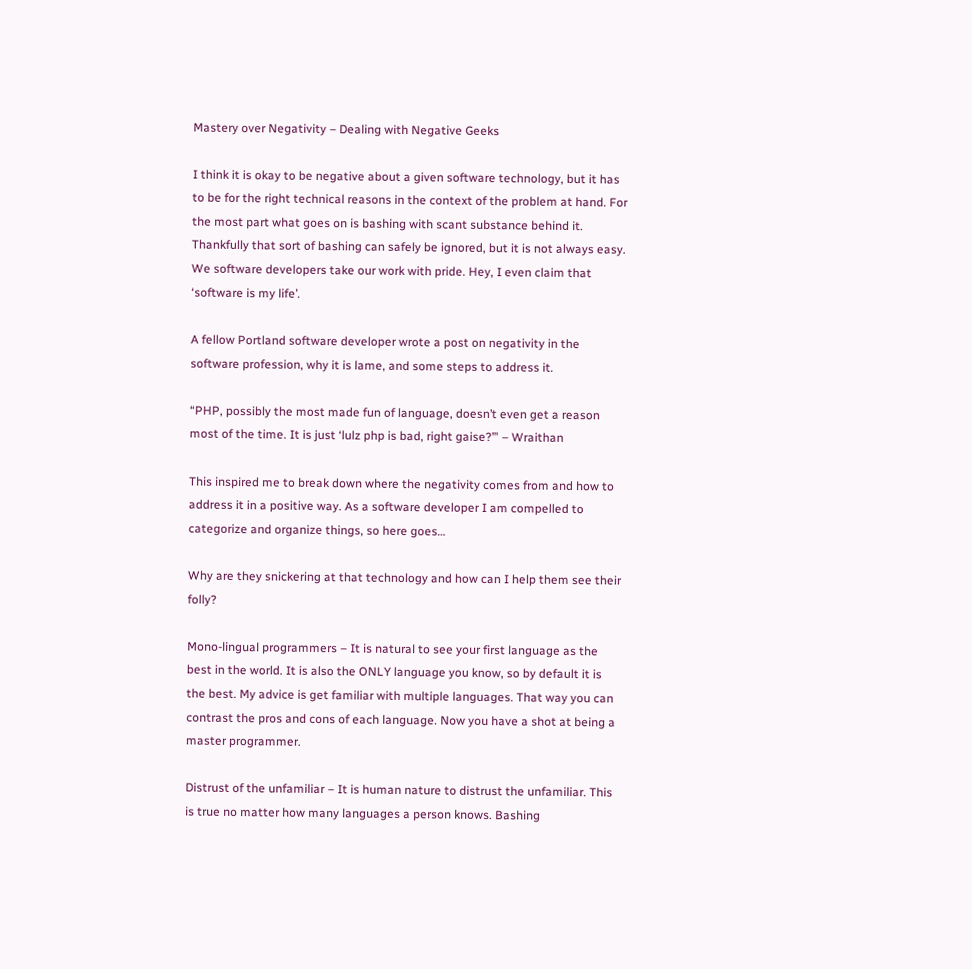Mastery over Negativity – Dealing with Negative Geeks

I think it is okay to be negative about a given software technology, but it has to be for the right technical reasons in the context of the problem at hand. For the most part what goes on is bashing with scant substance behind it. Thankfully that sort of bashing can safely be ignored, but it is not always easy.  We software developers take our work with pride. Hey, I even claim that ‘software is my life’.

A fellow Portland software developer wrote a post on negativity in the software profession, why it is lame, and some steps to address it.

“PHP, possibly the most made fun of language, doesn’t even get a reason most of the time. It is just ‘lulz php is bad, right gaise?’” – Wraithan

This inspired me to break down where the negativity comes from and how to address it in a positive way. As a software developer I am compelled to categorize and organize things, so here goes…

Why are they snickering at that technology and how can I help them see their folly?

Mono-lingual programmers – It is natural to see your first language as the best in the world. It is also the ONLY language you know, so by default it is the best. My advice is get familiar with multiple languages. That way you can contrast the pros and cons of each language. Now you have a shot at being a master programmer.

Distrust of the unfamiliar – It is human nature to distrust the unfamiliar. This is true no matter how many languages a person knows. Bashing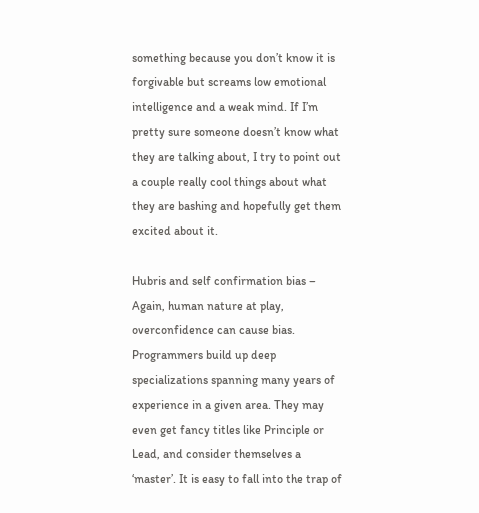something because you don’t know it is forgivable but screams low emotional intelligence and a weak mind. If I’m pretty sure someone doesn’t know what they are talking about, I try to point out a couple really cool things about what they are bashing and hopefully get them excited about it.

Hubris and self confirmation bias – Again, human nature at play, overconfidence can cause bias. Programmers build up deep specializations spanning many years of experience in a given area. They may even get fancy titles like Principle or Lead, and consider themselves a ‘master’. It is easy to fall into the trap of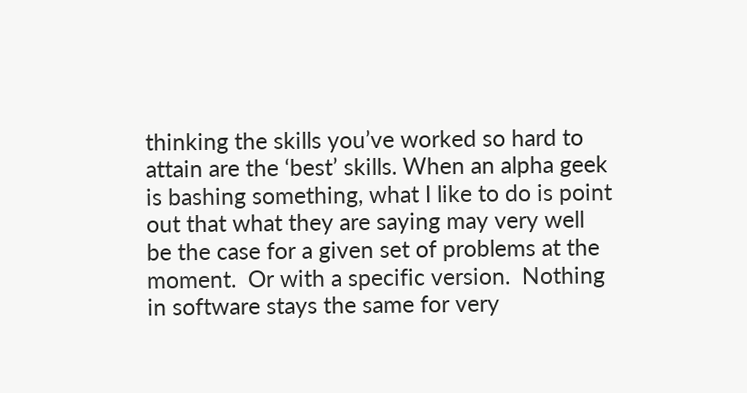thinking the skills you’ve worked so hard to attain are the ‘best’ skills. When an alpha geek is bashing something, what I like to do is point out that what they are saying may very well be the case for a given set of problems at the moment.  Or with a specific version.  Nothing in software stays the same for very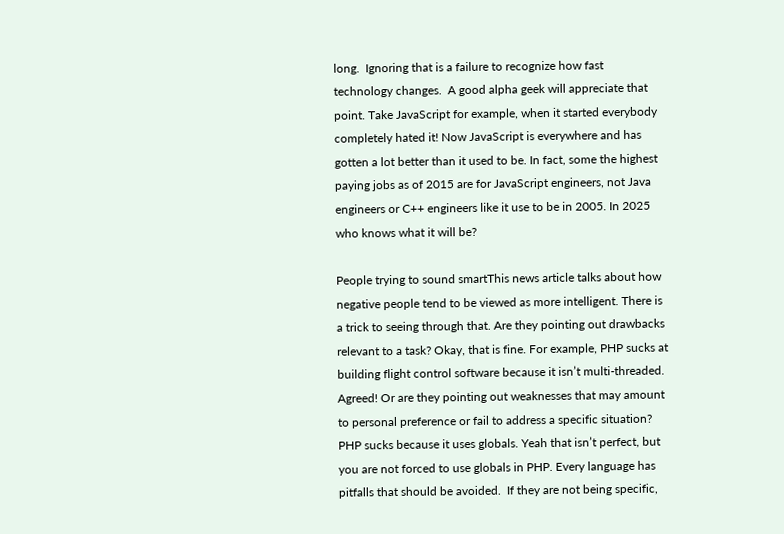long.  Ignoring that is a failure to recognize how fast technology changes.  A good alpha geek will appreciate that point. Take JavaScript for example, when it started everybody completely hated it! Now JavaScript is everywhere and has gotten a lot better than it used to be. In fact, some the highest paying jobs as of 2015 are for JavaScript engineers, not Java engineers or C++ engineers like it use to be in 2005. In 2025 who knows what it will be?

People trying to sound smartThis news article talks about how negative people tend to be viewed as more intelligent. There is a trick to seeing through that. Are they pointing out drawbacks relevant to a task? Okay, that is fine. For example, PHP sucks at building flight control software because it isn’t multi-threaded. Agreed! Or are they pointing out weaknesses that may amount to personal preference or fail to address a specific situation? PHP sucks because it uses globals. Yeah that isn’t perfect, but you are not forced to use globals in PHP. Every language has pitfalls that should be avoided.  If they are not being specific,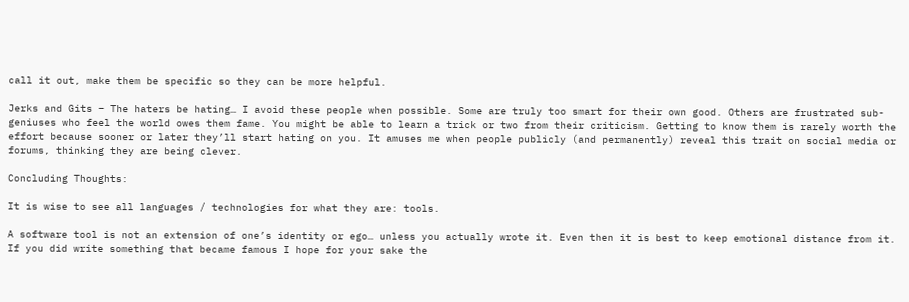call it out, make them be specific so they can be more helpful.

Jerks and Gits – The haters be hating… I avoid these people when possible. Some are truly too smart for their own good. Others are frustrated sub-geniuses who feel the world owes them fame. You might be able to learn a trick or two from their criticism. Getting to know them is rarely worth the effort because sooner or later they’ll start hating on you. It amuses me when people publicly (and permanently) reveal this trait on social media or forums, thinking they are being clever.

Concluding Thoughts:

It is wise to see all languages / technologies for what they are: tools.

A software tool is not an extension of one’s identity or ego… unless you actually wrote it. Even then it is best to keep emotional distance from it. If you did write something that became famous I hope for your sake the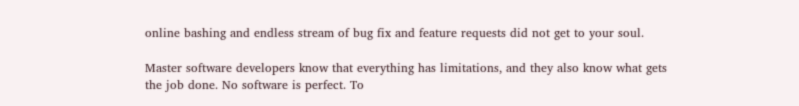online bashing and endless stream of bug fix and feature requests did not get to your soul.

Master software developers know that everything has limitations, and they also know what gets the job done. No software is perfect. To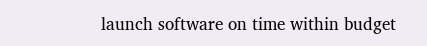launch software on time within budget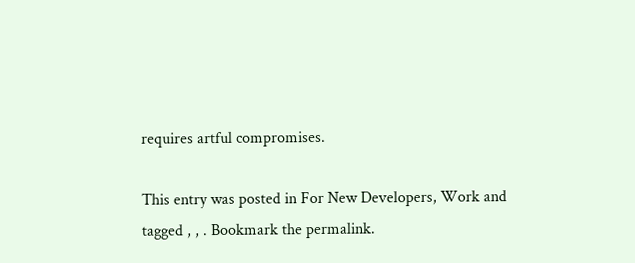requires artful compromises.

This entry was posted in For New Developers, Work and tagged , , . Bookmark the permalink.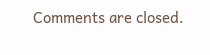Comments are closed.